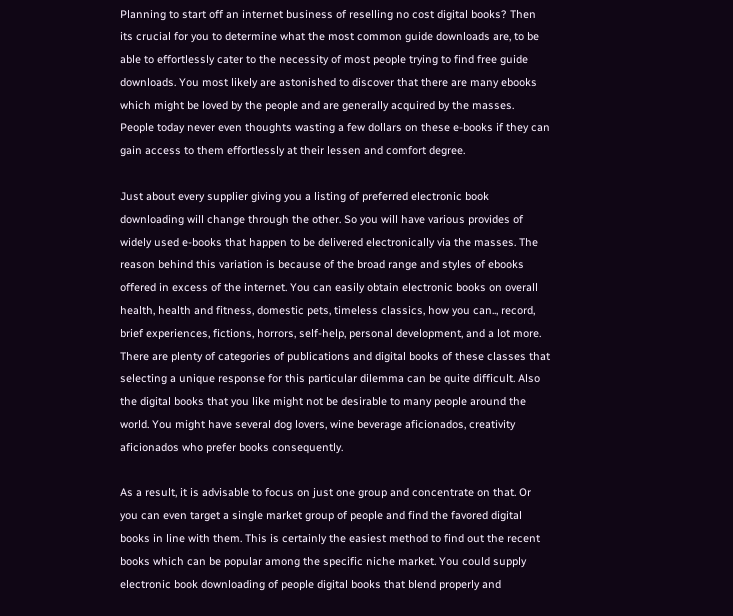Planning to start off an internet business of reselling no cost digital books? Then its crucial for you to determine what the most common guide downloads are, to be able to effortlessly cater to the necessity of most people trying to find free guide downloads. You most likely are astonished to discover that there are many ebooks which might be loved by the people and are generally acquired by the masses. People today never even thoughts wasting a few dollars on these e-books if they can gain access to them effortlessly at their lessen and comfort degree.

Just about every supplier giving you a listing of preferred electronic book downloading will change through the other. So you will have various provides of widely used e-books that happen to be delivered electronically via the masses. The reason behind this variation is because of the broad range and styles of ebooks offered in excess of the internet. You can easily obtain electronic books on overall health, health and fitness, domestic pets, timeless classics, how you can.., record, brief experiences, fictions, horrors, self-help, personal development, and a lot more. There are plenty of categories of publications and digital books of these classes that selecting a unique response for this particular dilemma can be quite difficult. Also the digital books that you like might not be desirable to many people around the world. You might have several dog lovers, wine beverage aficionados, creativity aficionados who prefer books consequently.

As a result, it is advisable to focus on just one group and concentrate on that. Or you can even target a single market group of people and find the favored digital books in line with them. This is certainly the easiest method to find out the recent books which can be popular among the specific niche market. You could supply electronic book downloading of people digital books that blend properly and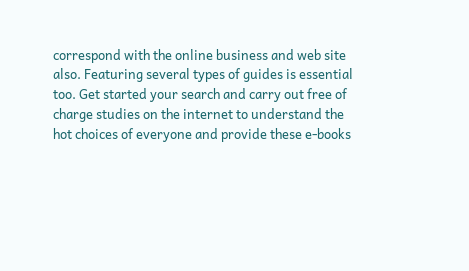correspond with the online business and web site also. Featuring several types of guides is essential too. Get started your search and carry out free of charge studies on the internet to understand the hot choices of everyone and provide these e-books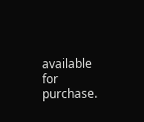available for purchase.